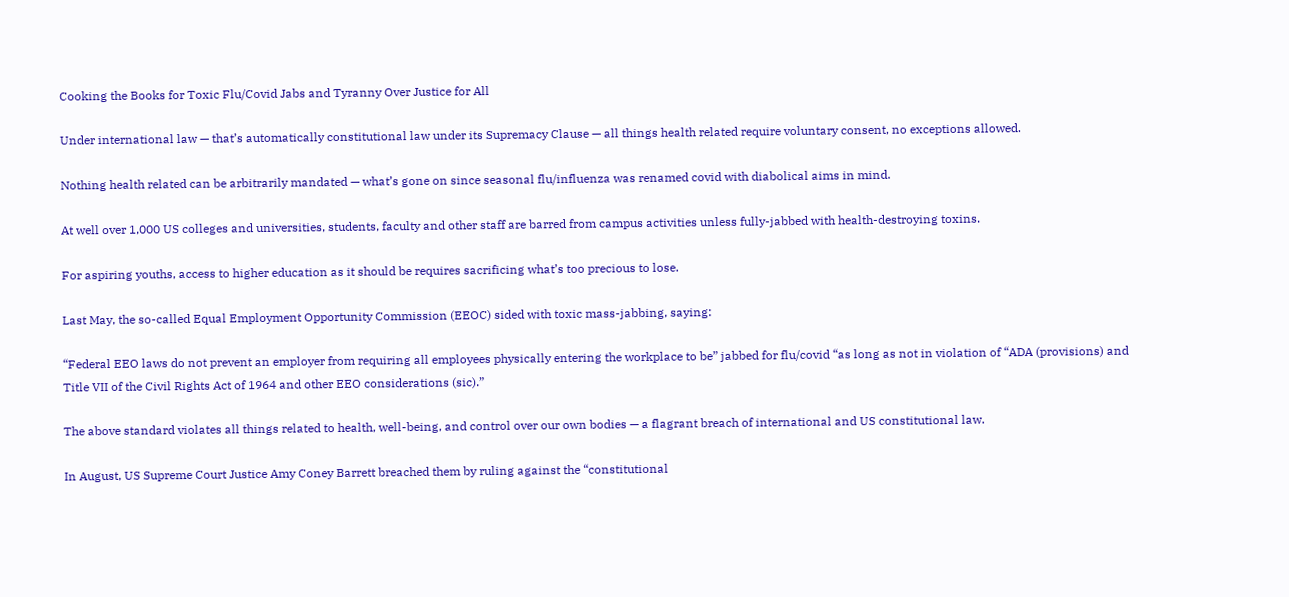Cooking the Books for Toxic Flu/Covid Jabs and Tyranny Over Justice for All

Under international law — that’s automatically constitutional law under its Supremacy Clause — all things health related require voluntary consent, no exceptions allowed.

Nothing health related can be arbitrarily mandated — what’s gone on since seasonal flu/influenza was renamed covid with diabolical aims in mind.

At well over 1,000 US colleges and universities, students, faculty and other staff are barred from campus activities unless fully-jabbed with health-destroying toxins.

For aspiring youths, access to higher education as it should be requires sacrificing what’s too precious to lose.

Last May, the so-called Equal Employment Opportunity Commission (EEOC) sided with toxic mass-jabbing, saying:

“Federal EEO laws do not prevent an employer from requiring all employees physically entering the workplace to be” jabbed for flu/covid “as long as not in violation of “ADA (provisions) and Title VII of the Civil Rights Act of 1964 and other EEO considerations (sic).”

The above standard violates all things related to health, well-being, and control over our own bodies — a flagrant breach of international and US constitutional law.

In August, US Supreme Court Justice Amy Coney Barrett breached them by ruling against the “constitutional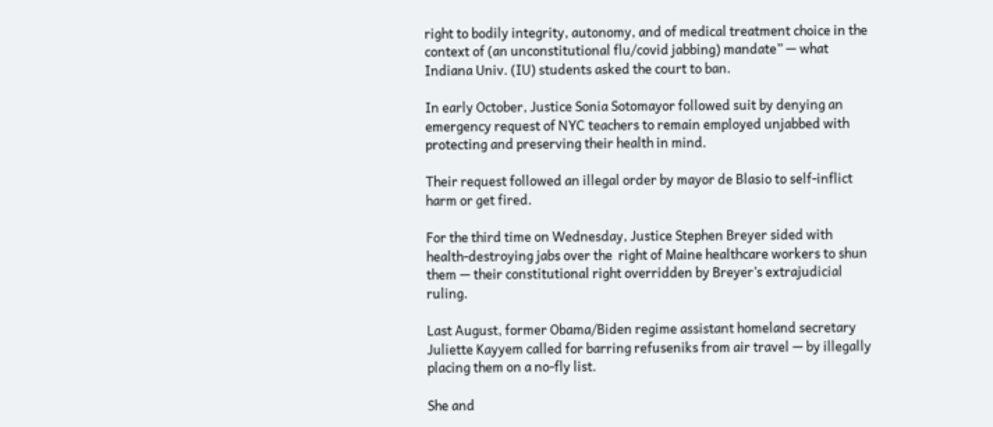right to bodily integrity, autonomy, and of medical treatment choice in the context of (an unconstitutional flu/covid jabbing) mandate” — what Indiana Univ. (IU) students asked the court to ban.

In early October, Justice Sonia Sotomayor followed suit by denying an emergency request of NYC teachers to remain employed unjabbed with protecting and preserving their health in mind.

Their request followed an illegal order by mayor de Blasio to self-inflict harm or get fired.

For the third time on Wednesday, Justice Stephen Breyer sided with health-destroying jabs over the  right of Maine healthcare workers to shun them — their constitutional right overridden by Breyer’s extrajudicial ruling.

Last August, former Obama/Biden regime assistant homeland secretary Juliette Kayyem called for barring refuseniks from air travel — by illegally placing them on a no-fly list.

She and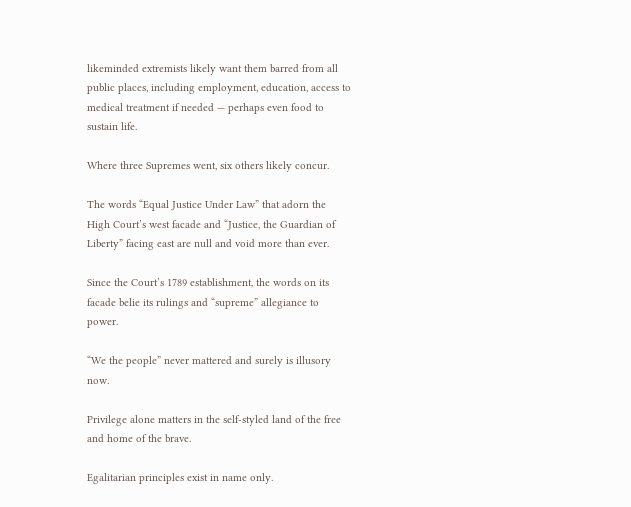likeminded extremists likely want them barred from all public places, including employment, education, access to medical treatment if needed — perhaps even food to sustain life.

Where three Supremes went, six others likely concur.

The words “Equal Justice Under Law” that adorn the High Court’s west facade and “Justice, the Guardian of Liberty” facing east are null and void more than ever.

Since the Court’s 1789 establishment, the words on its facade belie its rulings and “supreme” allegiance to power.

“We the people” never mattered and surely is illusory now.

Privilege alone matters in the self-styled land of the free and home of the brave.

Egalitarian principles exist in name only.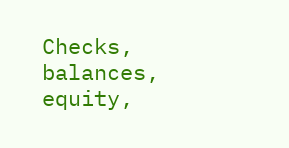Checks, balances, equity,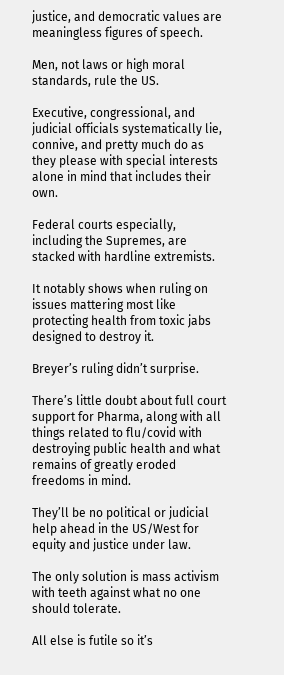justice, and democratic values are meaningless figures of speech.

Men, not laws or high moral standards, rule the US.

Executive, congressional, and judicial officials systematically lie, connive, and pretty much do as they please with special interests alone in mind that includes their own.

Federal courts especially, including the Supremes, are stacked with hardline extremists.

It notably shows when ruling on issues mattering most like protecting health from toxic jabs designed to destroy it.

Breyer’s ruling didn’t surprise.

There’s little doubt about full court support for Pharma, along with all things related to flu/covid with destroying public health and what remains of greatly eroded freedoms in mind.

They’ll be no political or judicial help ahead in the US/West for equity and justice under law.

The only solution is mass activism with teeth against what no one should tolerate.

All else is futile so it’s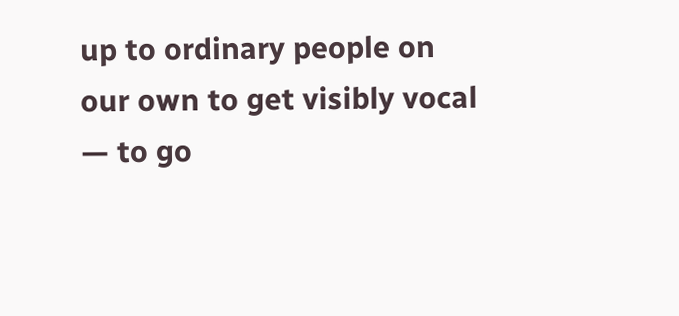up to ordinary people on our own to get visibly vocal — to go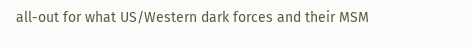all-out for what US/Western dark forces and their MSM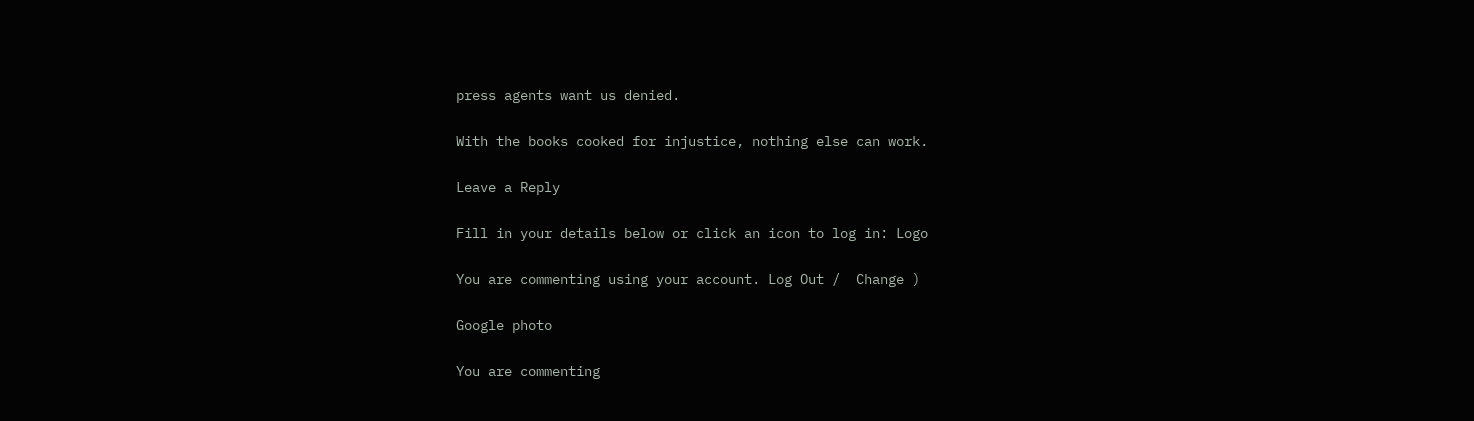press agents want us denied.

With the books cooked for injustice, nothing else can work.

Leave a Reply

Fill in your details below or click an icon to log in: Logo

You are commenting using your account. Log Out /  Change )

Google photo

You are commenting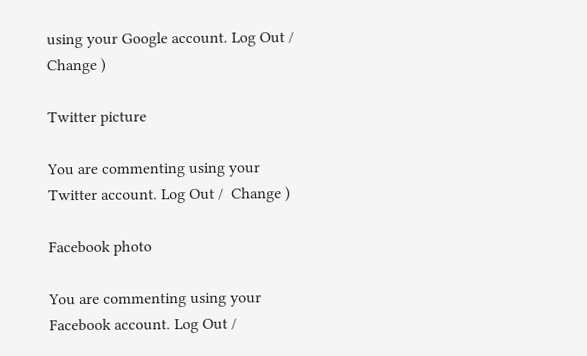using your Google account. Log Out /  Change )

Twitter picture

You are commenting using your Twitter account. Log Out /  Change )

Facebook photo

You are commenting using your Facebook account. Log Out /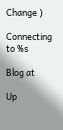Change )

Connecting to %s

Blog at

Up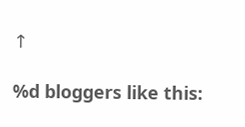↑

%d bloggers like this: